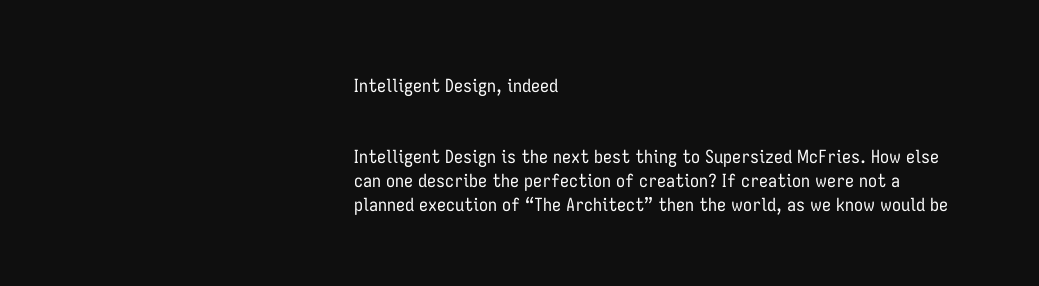Intelligent Design, indeed


Intelligent Design is the next best thing to Supersized McFries. How else can one describe the perfection of creation? If creation were not a planned execution of “The Architect” then the world, as we know would be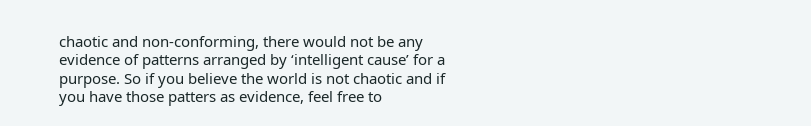chaotic and non-conforming, there would not be any evidence of patterns arranged by ‘intelligent cause’ for a purpose. So if you believe the world is not chaotic and if you have those patters as evidence, feel free to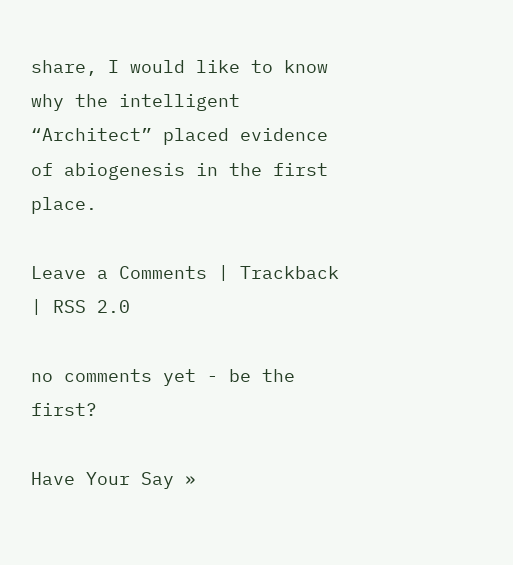share, I would like to know why the intelligent “Architect” placed evidence of abiogenesis in the first place.

Leave a Comments | Trackback | RSS 2.0

no comments yet - be the first?

Have Your Say »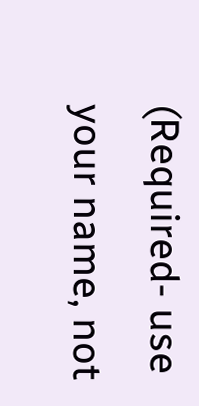(Required- use your name, not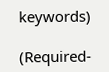keywords)

(Required-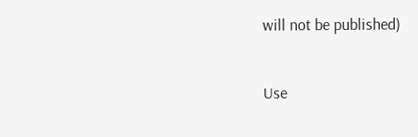will not be published)


Use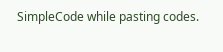SimpleCode while pasting codes.